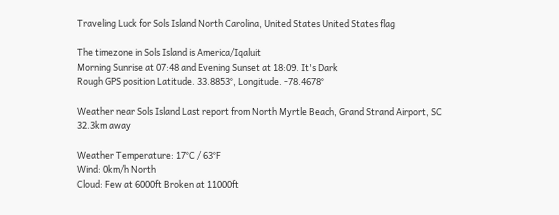Traveling Luck for Sols Island North Carolina, United States United States flag

The timezone in Sols Island is America/Iqaluit
Morning Sunrise at 07:48 and Evening Sunset at 18:09. It's Dark
Rough GPS position Latitude. 33.8853°, Longitude. -78.4678°

Weather near Sols Island Last report from North Myrtle Beach, Grand Strand Airport, SC 32.3km away

Weather Temperature: 17°C / 63°F
Wind: 0km/h North
Cloud: Few at 6000ft Broken at 11000ft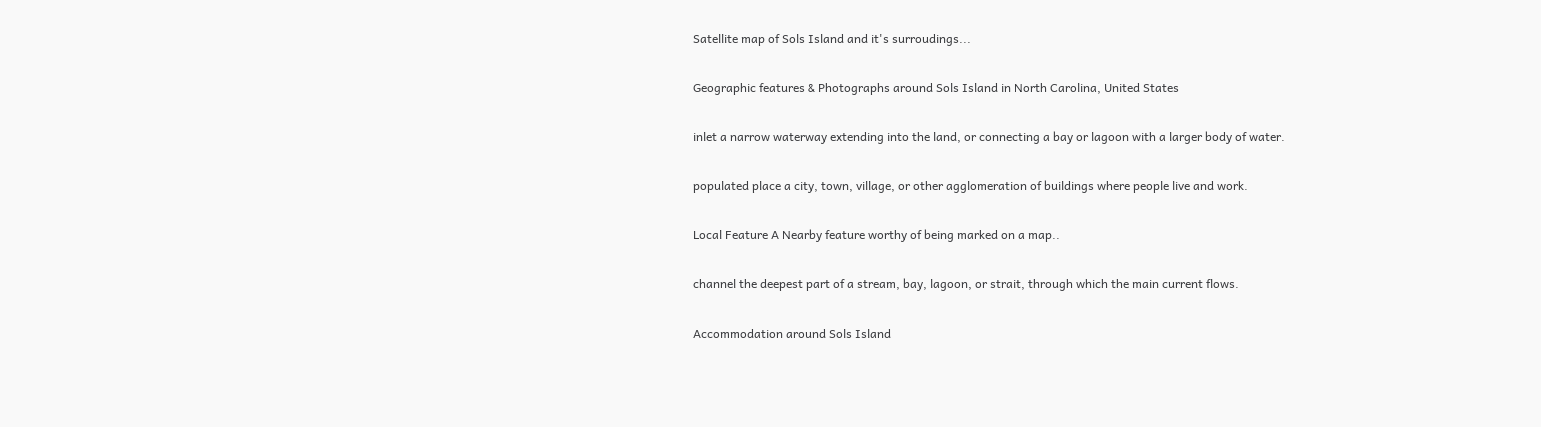Satellite map of Sols Island and it's surroudings...

Geographic features & Photographs around Sols Island in North Carolina, United States

inlet a narrow waterway extending into the land, or connecting a bay or lagoon with a larger body of water.

populated place a city, town, village, or other agglomeration of buildings where people live and work.

Local Feature A Nearby feature worthy of being marked on a map..

channel the deepest part of a stream, bay, lagoon, or strait, through which the main current flows.

Accommodation around Sols Island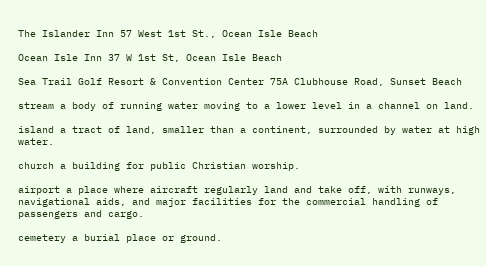The Islander Inn 57 West 1st St., Ocean Isle Beach

Ocean Isle Inn 37 W 1st St, Ocean Isle Beach

Sea Trail Golf Resort & Convention Center 75A Clubhouse Road, Sunset Beach

stream a body of running water moving to a lower level in a channel on land.

island a tract of land, smaller than a continent, surrounded by water at high water.

church a building for public Christian worship.

airport a place where aircraft regularly land and take off, with runways, navigational aids, and major facilities for the commercial handling of passengers and cargo.

cemetery a burial place or ground.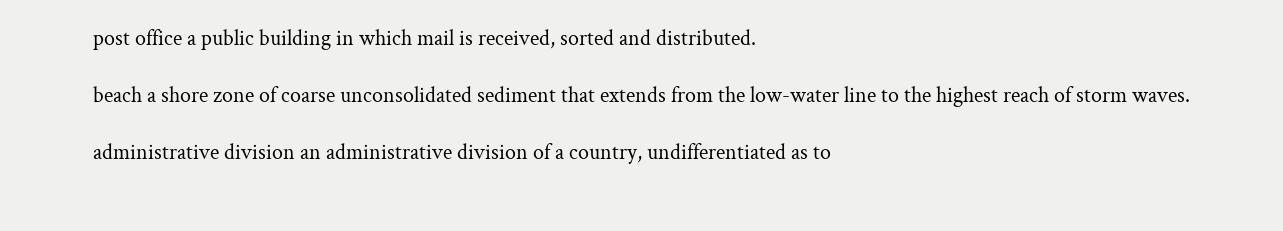post office a public building in which mail is received, sorted and distributed.

beach a shore zone of coarse unconsolidated sediment that extends from the low-water line to the highest reach of storm waves.

administrative division an administrative division of a country, undifferentiated as to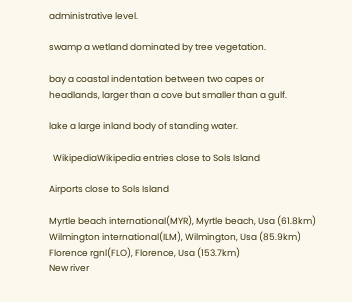administrative level.

swamp a wetland dominated by tree vegetation.

bay a coastal indentation between two capes or headlands, larger than a cove but smaller than a gulf.

lake a large inland body of standing water.

  WikipediaWikipedia entries close to Sols Island

Airports close to Sols Island

Myrtle beach international(MYR), Myrtle beach, Usa (61.8km)
Wilmington international(ILM), Wilmington, Usa (85.9km)
Florence rgnl(FLO), Florence, Usa (153.7km)
New river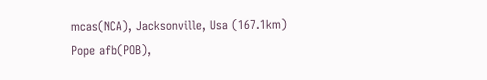mcas(NCA), Jacksonville, Usa (167.1km)
Pope afb(POB),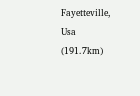Fayetteville, Usa (191.7km)